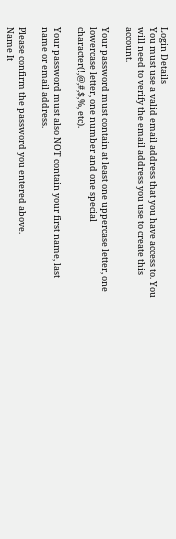Login Details
You must use a valid email address that you have access to. You will need to verify the email address you use to create this account.

Your password must contain at least one uppercase letter, one lowercase letter, one number and one special character(!,@,#,$,%, etc).

Your password must also NOT contain your first name, last name or email address.

Please confirm the password you entered above.
Name It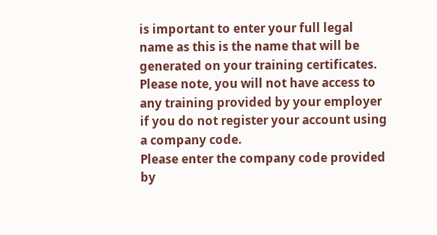is important to enter your full legal name as this is the name that will be generated on your training certificates.
Please note, you will not have access to any training provided by your employer if you do not register your account using a company code.
Please enter the company code provided by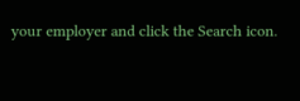your employer and click the Search icon.